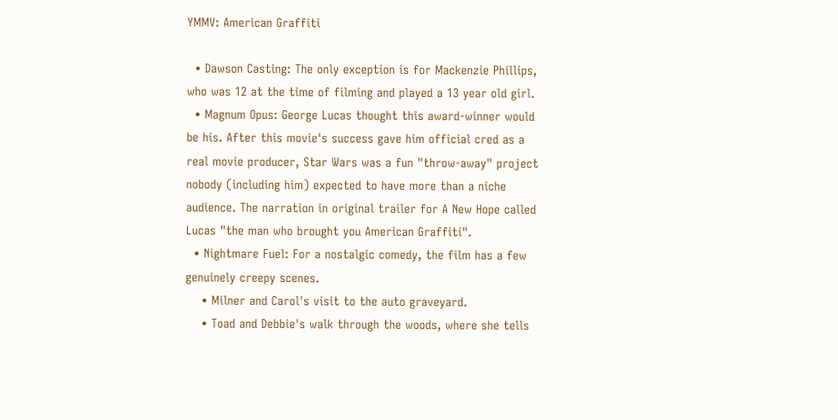YMMV: American Graffiti

  • Dawson Casting: The only exception is for Mackenzie Phillips, who was 12 at the time of filming and played a 13 year old girl.
  • Magnum Opus: George Lucas thought this award-winner would be his. After this movie's success gave him official cred as a real movie producer, Star Wars was a fun "throw-away" project nobody (including him) expected to have more than a niche audience. The narration in original trailer for A New Hope called Lucas "the man who brought you American Graffiti".
  • Nightmare Fuel: For a nostalgic comedy, the film has a few genuinely creepy scenes.
    • Milner and Carol's visit to the auto graveyard.
    • Toad and Debbie's walk through the woods, where she tells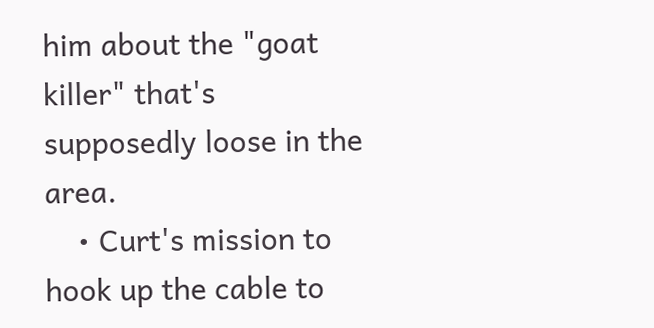him about the "goat killer" that's supposedly loose in the area.
    • Curt's mission to hook up the cable to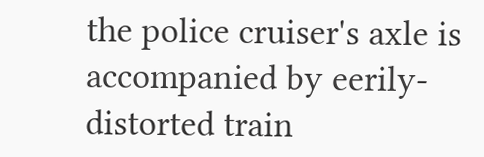the police cruiser's axle is accompanied by eerily-distorted train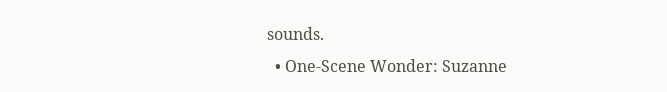sounds.
  • One-Scene Wonder: Suzanne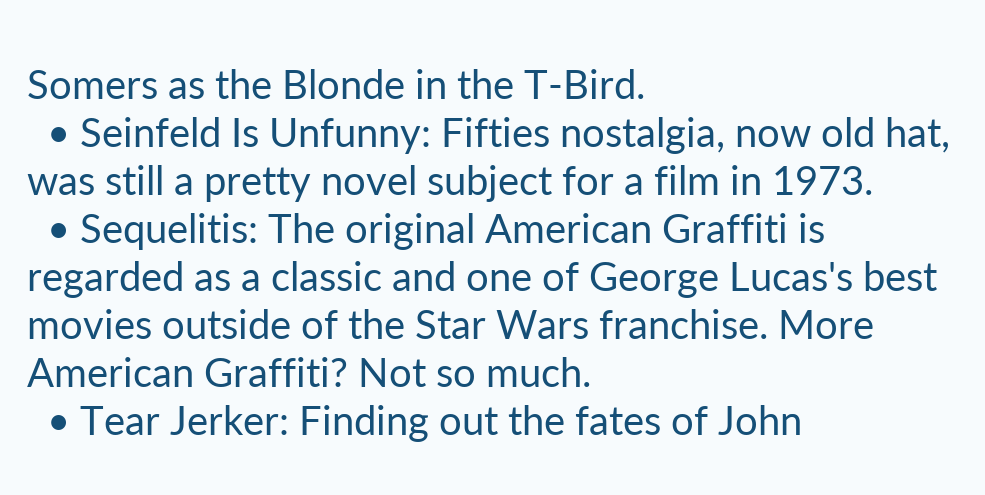Somers as the Blonde in the T-Bird.
  • Seinfeld Is Unfunny: Fifties nostalgia, now old hat, was still a pretty novel subject for a film in 1973.
  • Sequelitis: The original American Graffiti is regarded as a classic and one of George Lucas's best movies outside of the Star Wars franchise. More American Graffiti? Not so much.
  • Tear Jerker: Finding out the fates of John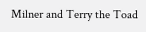Milner and Terry the Toad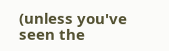(unless you've seen the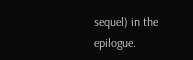sequel) in the epilogue.